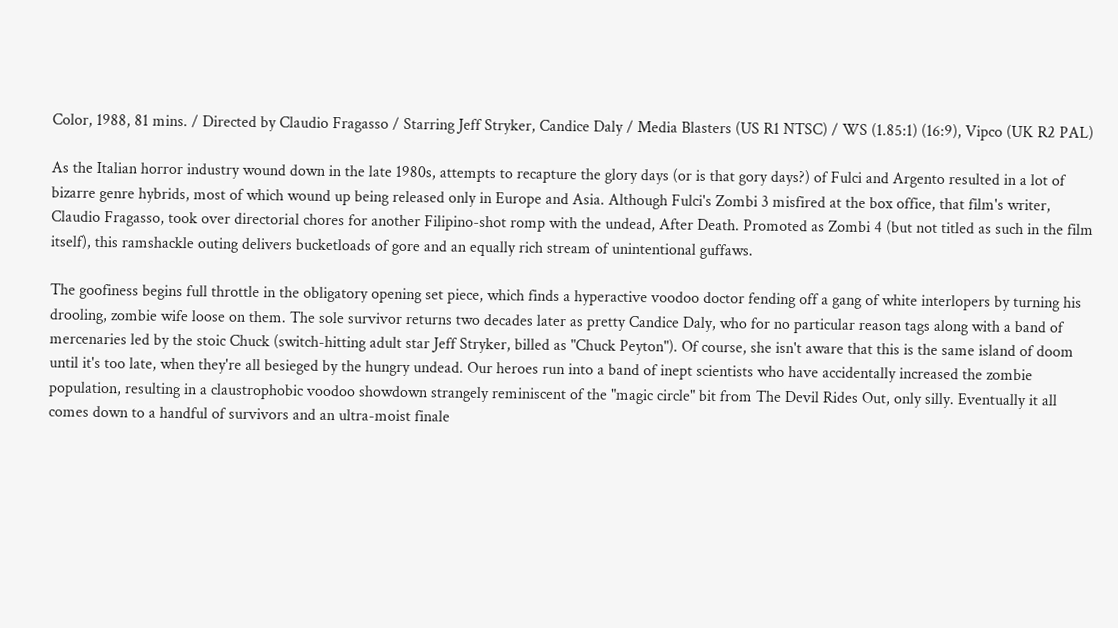Color, 1988, 81 mins. / Directed by Claudio Fragasso / Starring Jeff Stryker, Candice Daly / Media Blasters (US R1 NTSC) / WS (1.85:1) (16:9), Vipco (UK R2 PAL)

As the Italian horror industry wound down in the late 1980s, attempts to recapture the glory days (or is that gory days?) of Fulci and Argento resulted in a lot of bizarre genre hybrids, most of which wound up being released only in Europe and Asia. Although Fulci's Zombi 3 misfired at the box office, that film's writer, Claudio Fragasso, took over directorial chores for another Filipino-shot romp with the undead, After Death. Promoted as Zombi 4 (but not titled as such in the film itself), this ramshackle outing delivers bucketloads of gore and an equally rich stream of unintentional guffaws.

The goofiness begins full throttle in the obligatory opening set piece, which finds a hyperactive voodoo doctor fending off a gang of white interlopers by turning his drooling, zombie wife loose on them. The sole survivor returns two decades later as pretty Candice Daly, who for no particular reason tags along with a band of mercenaries led by the stoic Chuck (switch-hitting adult star Jeff Stryker, billed as "Chuck Peyton"). Of course, she isn't aware that this is the same island of doom until it's too late, when they're all besieged by the hungry undead. Our heroes run into a band of inept scientists who have accidentally increased the zombie population, resulting in a claustrophobic voodoo showdown strangely reminiscent of the "magic circle" bit from The Devil Rides Out, only silly. Eventually it all comes down to a handful of survivors and an ultra-moist finale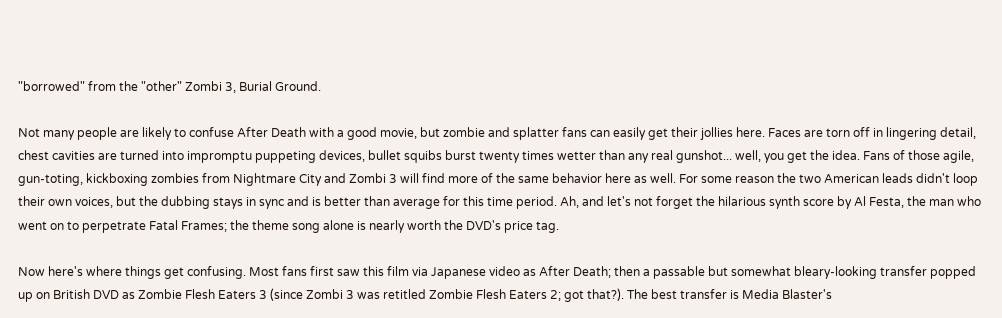"borrowed" from the "other" Zombi 3, Burial Ground.

Not many people are likely to confuse After Death with a good movie, but zombie and splatter fans can easily get their jollies here. Faces are torn off in lingering detail, chest cavities are turned into impromptu puppeting devices, bullet squibs burst twenty times wetter than any real gunshot... well, you get the idea. Fans of those agile, gun-toting, kickboxing zombies from Nightmare City and Zombi 3 will find more of the same behavior here as well. For some reason the two American leads didn't loop their own voices, but the dubbing stays in sync and is better than average for this time period. Ah, and let's not forget the hilarious synth score by Al Festa, the man who went on to perpetrate Fatal Frames; the theme song alone is nearly worth the DVD's price tag.

Now here's where things get confusing. Most fans first saw this film via Japanese video as After Death; then a passable but somewhat bleary-looking transfer popped up on British DVD as Zombie Flesh Eaters 3 (since Zombi 3 was retitled Zombie Flesh Eaters 2; got that?). The best transfer is Media Blaster's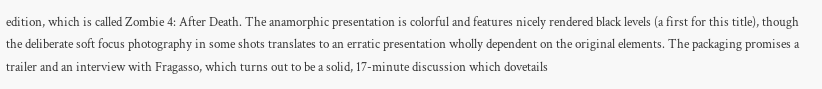edition, which is called Zombie 4: After Death. The anamorphic presentation is colorful and features nicely rendered black levels (a first for this title), though the deliberate soft focus photography in some shots translates to an erratic presentation wholly dependent on the original elements. The packaging promises a trailer and an interview with Fragasso, which turns out to be a solid, 17-minute discussion which dovetails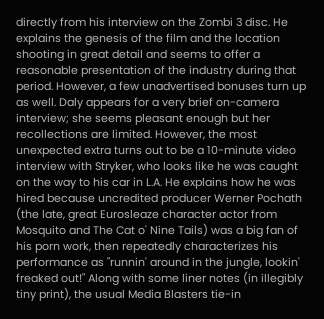directly from his interview on the Zombi 3 disc. He explains the genesis of the film and the location shooting in great detail and seems to offer a reasonable presentation of the industry during that period. However, a few unadvertised bonuses turn up as well. Daly appears for a very brief on-camera interview; she seems pleasant enough but her recollections are limited. However, the most unexpected extra turns out to be a 10-minute video interview with Stryker, who looks like he was caught on the way to his car in L.A. He explains how he was hired because uncredited producer Werner Pochath (the late, great Eurosleaze character actor from Mosquito and The Cat o' Nine Tails) was a big fan of his porn work, then repeatedly characterizes his performance as "runnin' around in the jungle, lookin' freaked out!" Along with some liner notes (in illegibly tiny print), the usual Media Blasters tie-in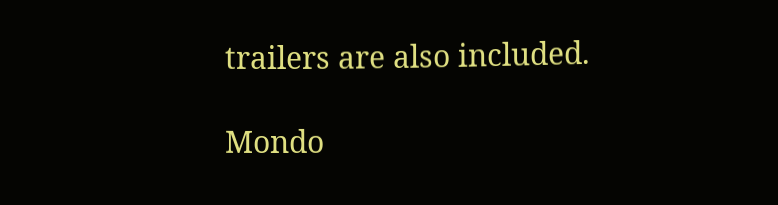trailers are also included.

Mondo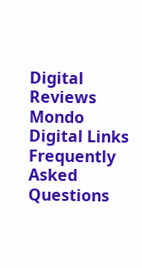Digital Reviews Mondo Digital Links Frequently Asked Questions